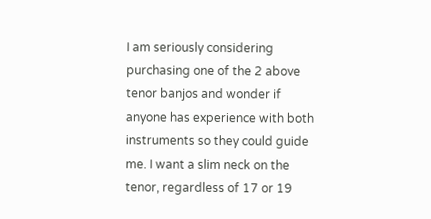I am seriously considering purchasing one of the 2 above tenor banjos and wonder if anyone has experience with both instruments so they could guide me. I want a slim neck on the tenor, regardless of 17 or 19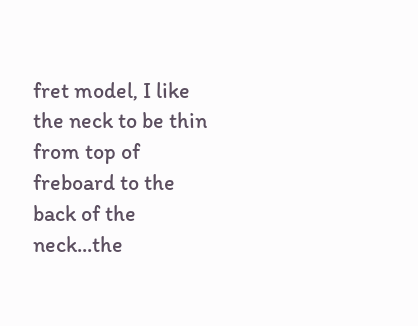fret model, I like the neck to be thin from top of freboard to the back of the neck...the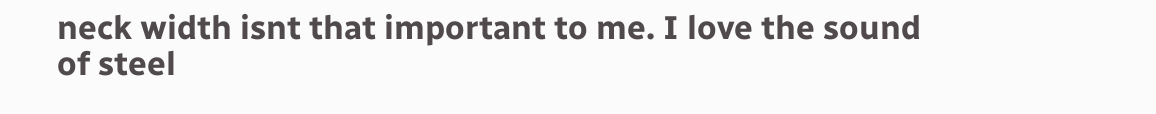neck width isnt that important to me. I love the sound of steel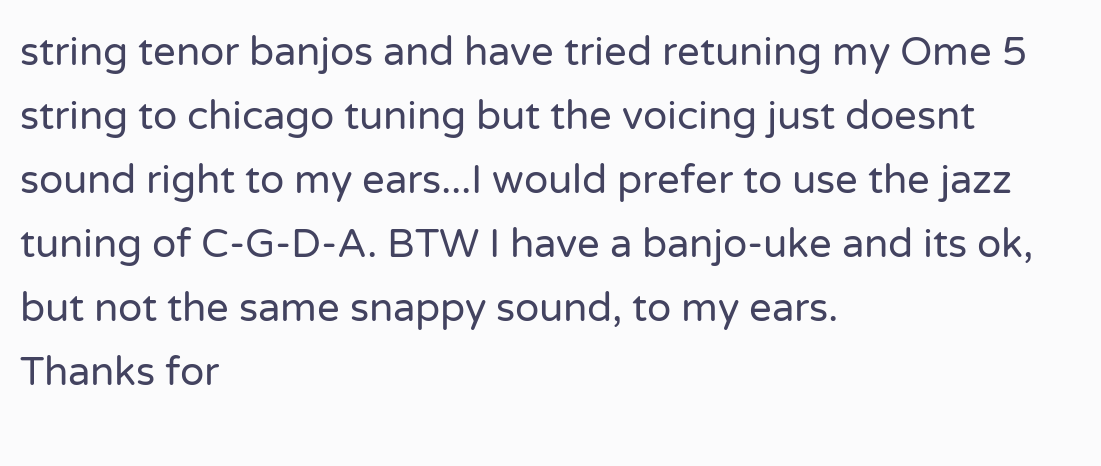string tenor banjos and have tried retuning my Ome 5 string to chicago tuning but the voicing just doesnt sound right to my ears...I would prefer to use the jazz tuning of C-G-D-A. BTW I have a banjo-uke and its ok, but not the same snappy sound, to my ears.
Thanks for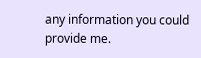any information you could provide me.